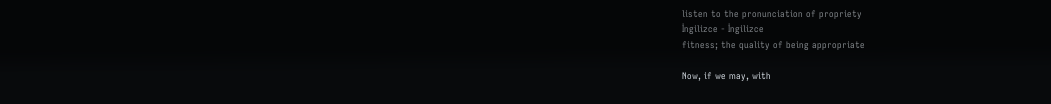listen to the pronunciation of propriety
İngilizce - İngilizce
fitness; the quality of being appropriate

Now, if we may, with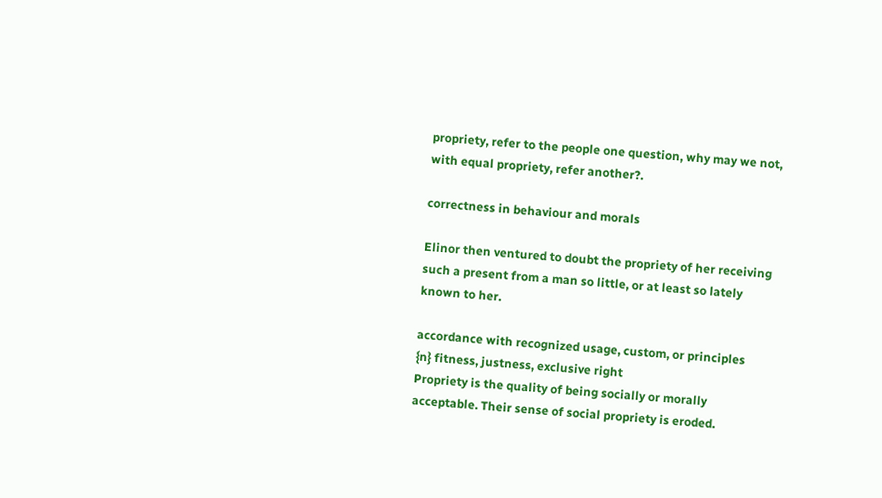propriety, refer to the people one question, why may we not, with equal propriety, refer another?.

correctness in behaviour and morals

Elinor then ventured to doubt the propriety of her receiving such a present from a man so little, or at least so lately known to her.

accordance with recognized usage, custom, or principles
{n} fitness, justness, exclusive right
Propriety is the quality of being socially or morally acceptable. Their sense of social propriety is eroded.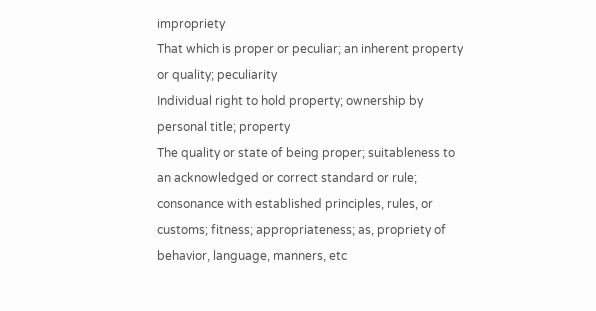impropriety
That which is proper or peculiar; an inherent property or quality; peculiarity
Individual right to hold property; ownership by personal title; property
The quality or state of being proper; suitableness to an acknowledged or correct standard or rule; consonance with established principles, rules, or customs; fitness; appropriateness; as, propriety of behavior, language, manners, etc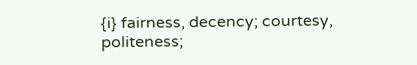{i} fairness, decency; courtesy, politeness;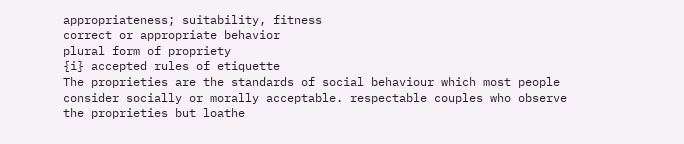appropriateness; suitability, fitness
correct or appropriate behavior
plural form of propriety
{i} accepted rules of etiquette
The proprieties are the standards of social behaviour which most people consider socially or morally acceptable. respectable couples who observe the proprieties but loathe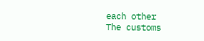each other
The customs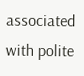associated with polite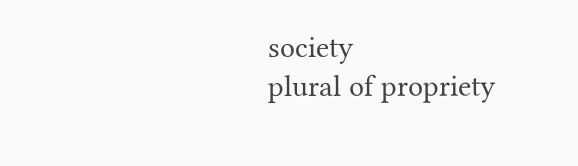society
plural of propriety